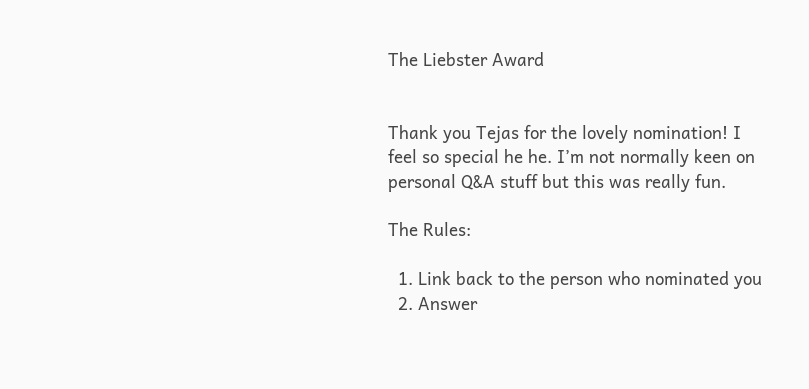The Liebster Award


Thank you Tejas for the lovely nomination! I feel so special he he. I’m not normally keen on personal Q&A stuff but this was really fun.

The Rules:

  1. Link back to the person who nominated you
  2. Answer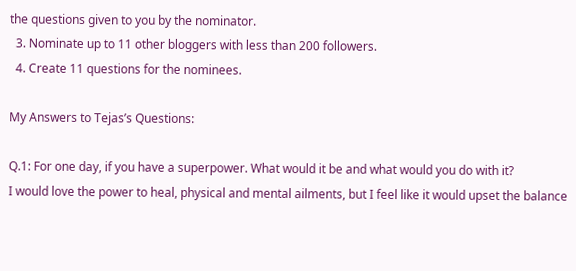the questions given to you by the nominator.
  3. Nominate up to 11 other bloggers with less than 200 followers.
  4. Create 11 questions for the nominees.

My Answers to Tejas’s Questions:

Q.1: For one day, if you have a superpower. What would it be and what would you do with it?
I would love the power to heal, physical and mental ailments, but I feel like it would upset the balance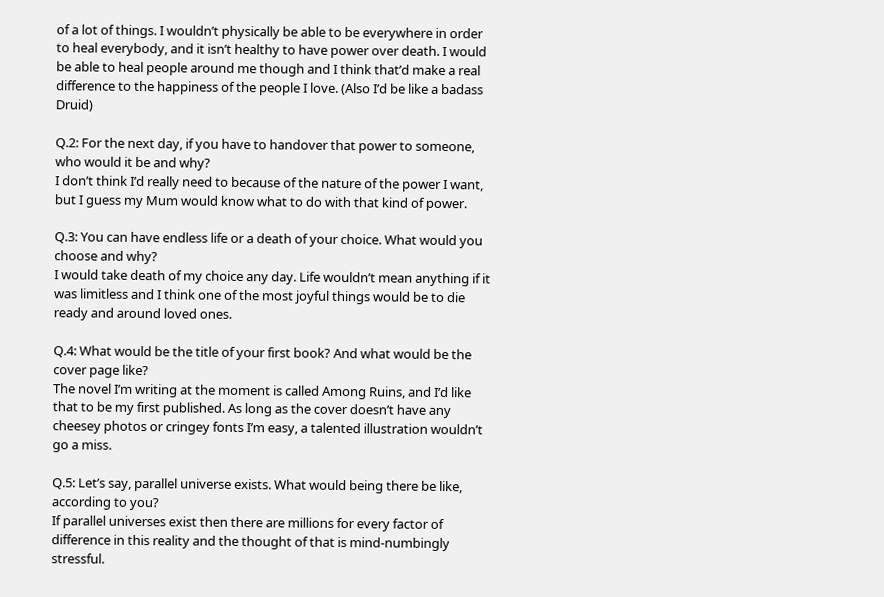of a lot of things. I wouldn’t physically be able to be everywhere in order to heal everybody, and it isn’t healthy to have power over death. I would be able to heal people around me though and I think that’d make a real difference to the happiness of the people I love. (Also I’d be like a badass Druid)

Q.2: For the next day, if you have to handover that power to someone, who would it be and why?
I don’t think I’d really need to because of the nature of the power I want, but I guess my Mum would know what to do with that kind of power.

Q.3: You can have endless life or a death of your choice. What would you choose and why?
I would take death of my choice any day. Life wouldn’t mean anything if it was limitless and I think one of the most joyful things would be to die ready and around loved ones.

Q.4: What would be the title of your first book? And what would be the cover page like?
The novel I’m writing at the moment is called Among Ruins, and I’d like that to be my first published. As long as the cover doesn’t have any cheesey photos or cringey fonts I’m easy, a talented illustration wouldn’t go a miss.

Q.5: Let’s say, parallel universe exists. What would being there be like, according to you?
If parallel universes exist then there are millions for every factor of difference in this reality and the thought of that is mind-numbingly stressful.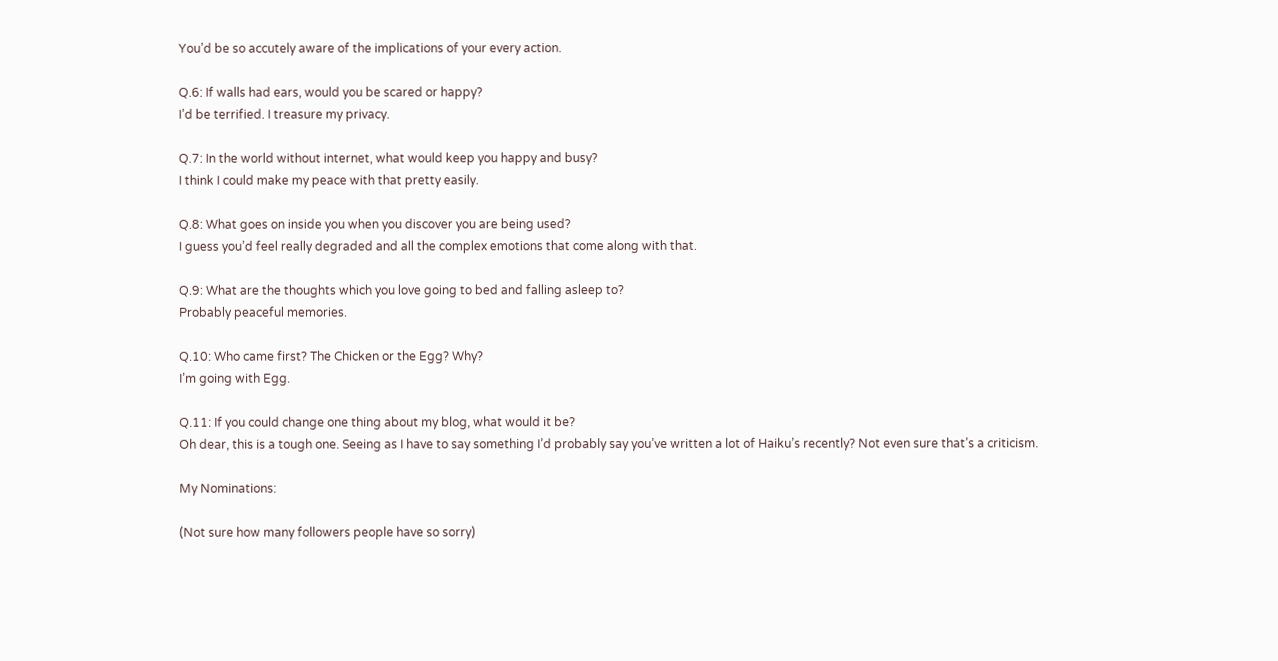You’d be so accutely aware of the implications of your every action.

Q.6: If walls had ears, would you be scared or happy?
I’d be terrified. I treasure my privacy.

Q.7: In the world without internet, what would keep you happy and busy?
I think I could make my peace with that pretty easily.

Q.8: What goes on inside you when you discover you are being used?
I guess you’d feel really degraded and all the complex emotions that come along with that.

Q.9: What are the thoughts which you love going to bed and falling asleep to?
Probably peaceful memories.

Q.10: Who came first? The Chicken or the Egg? Why?
I’m going with Egg.

Q.11: If you could change one thing about my blog, what would it be?
Oh dear, this is a tough one. Seeing as I have to say something I’d probably say you’ve written a lot of Haiku’s recently? Not even sure that’s a criticism.

My Nominations:

(Not sure how many followers people have so sorry)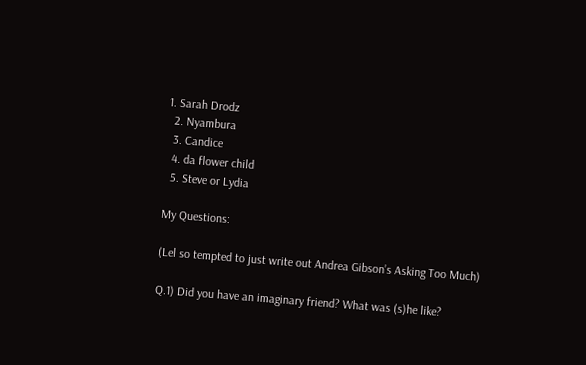1. Sarah Drodz
  2. Nyambura
  3. Candice
  4. da flower child
  5. Steve or Lydia

My Questions:

(Lel so tempted to just write out Andrea Gibson’s Asking Too Much)

Q.1) Did you have an imaginary friend? What was (s)he like?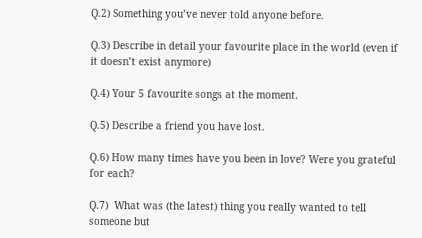Q.2) Something you’ve never told anyone before.

Q.3) Describe in detail your favourite place in the world (even if it doesn’t exist anymore)

Q.4) Your 5 favourite songs at the moment.

Q.5) Describe a friend you have lost.

Q.6) How many times have you been in love? Were you grateful for each?

Q.7)  What was (the latest) thing you really wanted to tell someone but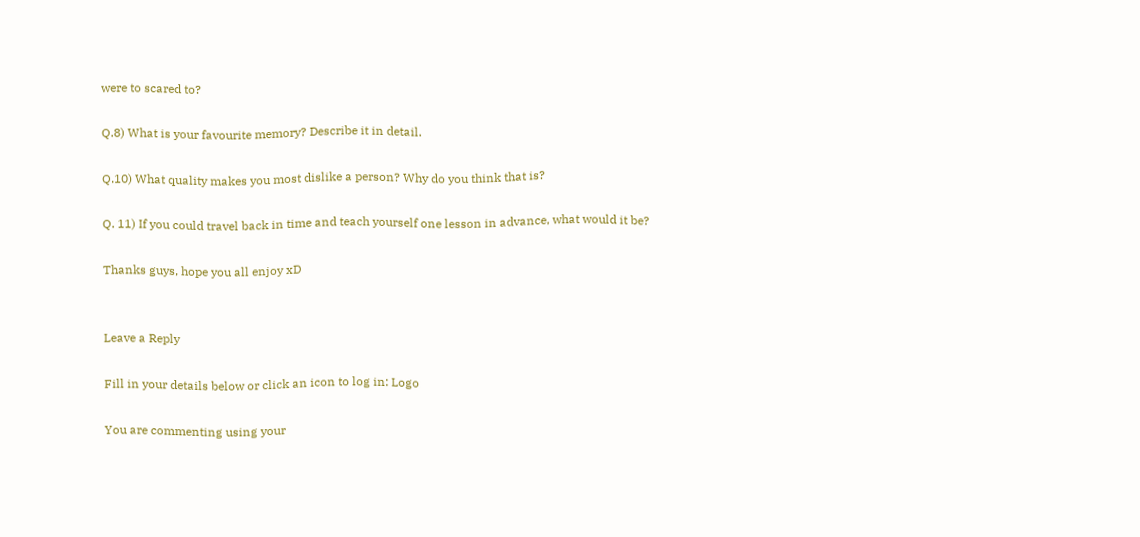were to scared to?

Q.8) What is your favourite memory? Describe it in detail.

Q.10) What quality makes you most dislike a person? Why do you think that is?

Q. 11) If you could travel back in time and teach yourself one lesson in advance, what would it be?

Thanks guys, hope you all enjoy xD


Leave a Reply

Fill in your details below or click an icon to log in: Logo

You are commenting using your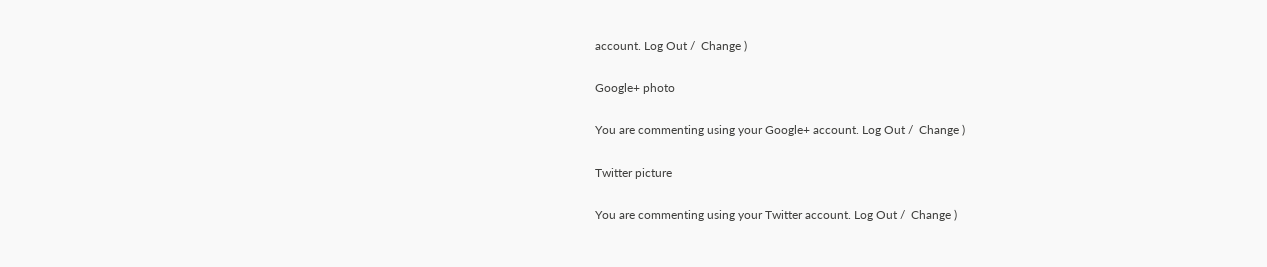account. Log Out /  Change )

Google+ photo

You are commenting using your Google+ account. Log Out /  Change )

Twitter picture

You are commenting using your Twitter account. Log Out /  Change )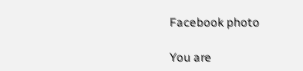Facebook photo

You are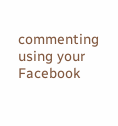commenting using your Facebook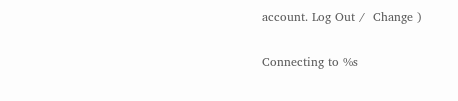account. Log Out /  Change )


Connecting to %s